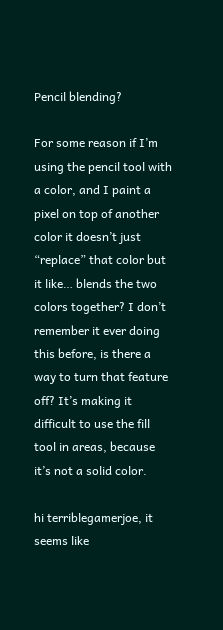Pencil blending?

For some reason if I’m using the pencil tool with a color, and I paint a pixel on top of another color it doesn’t just “replace” that color but it like… blends the two colors together? I don’t remember it ever doing this before, is there a way to turn that feature off? It’s making it difficult to use the fill tool in areas, because it’s not a solid color.

hi terriblegamerjoe, it seems like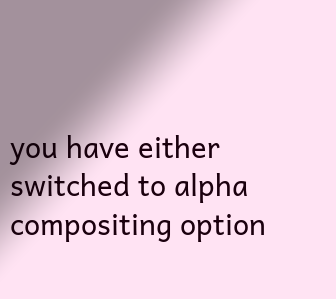you have either switched to alpha compositing option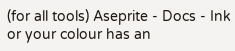(for all tools) Aseprite - Docs - Ink or your colour has an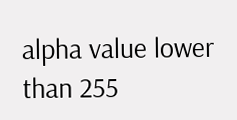alpha value lower than 255